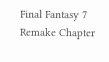Final Fantasy 7 Remake Chapter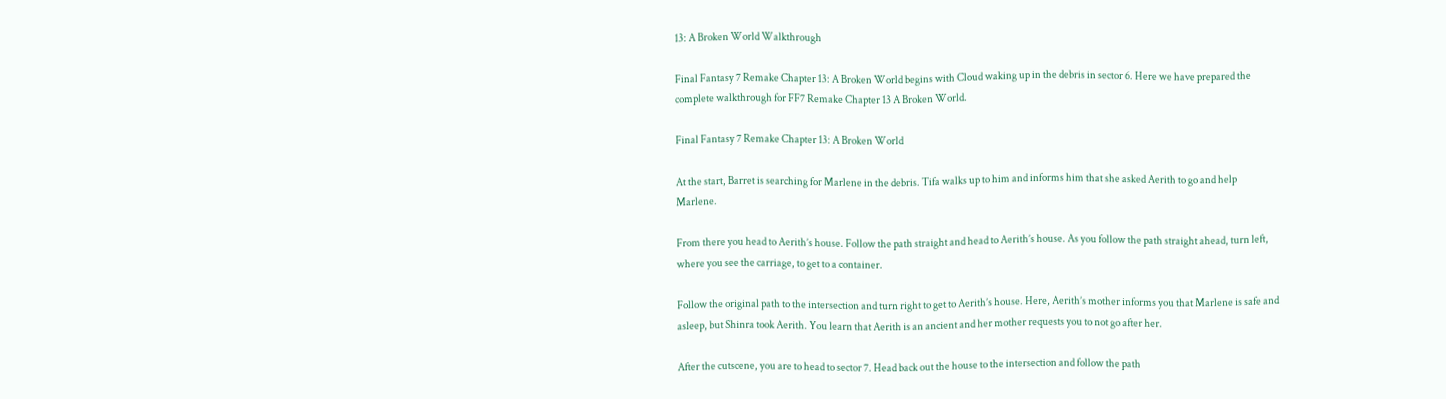13: A Broken World Walkthrough

Final Fantasy 7 Remake Chapter 13: A Broken World begins with Cloud waking up in the debris in sector 6. Here we have prepared the complete walkthrough for FF7 Remake Chapter 13 A Broken World.

Final Fantasy 7 Remake Chapter 13: A Broken World

At the start, Barret is searching for Marlene in the debris. Tifa walks up to him and informs him that she asked Aerith to go and help Marlene.

From there you head to Aerith’s house. Follow the path straight and head to Aerith’s house. As you follow the path straight ahead, turn left, where you see the carriage, to get to a container.

Follow the original path to the intersection and turn right to get to Aerith’s house. Here, Aerith’s mother informs you that Marlene is safe and asleep, but Shinra took Aerith. You learn that Aerith is an ancient and her mother requests you to not go after her.

After the cutscene, you are to head to sector 7. Head back out the house to the intersection and follow the path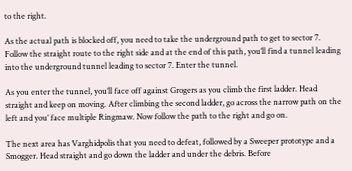to the right.

As the actual path is blocked off, you need to take the underground path to get to sector 7. Follow the straight route to the right side and at the end of this path, you’ll find a tunnel leading into the underground tunnel leading to sector 7. Enter the tunnel.

As you enter the tunnel, you’ll face off against Grogers as you climb the first ladder. Head straight and keep on moving. After climbing the second ladder, go across the narrow path on the left and you’ face multiple Ringmaw. Now follow the path to the right and go on.

The next area has Varghidpolis that you need to defeat, followed by a Sweeper prototype and a Smogger. Head straight and go down the ladder and under the debris. Before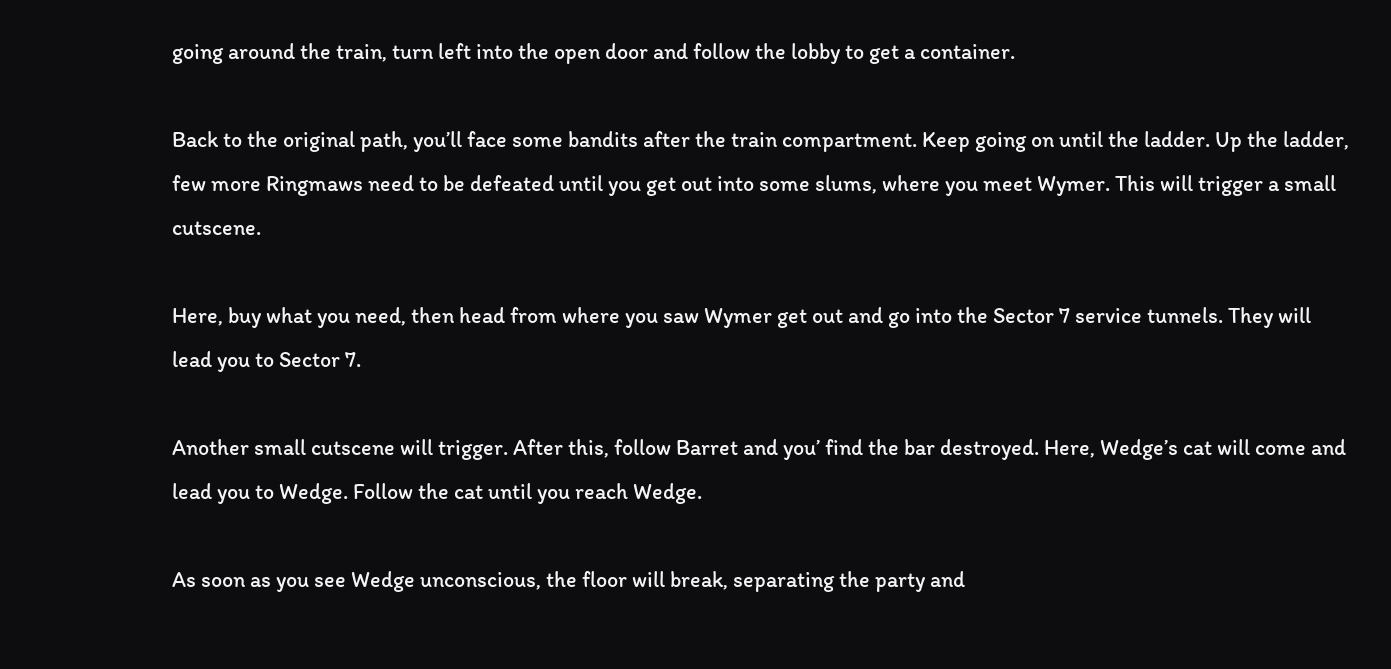going around the train, turn left into the open door and follow the lobby to get a container.

Back to the original path, you’ll face some bandits after the train compartment. Keep going on until the ladder. Up the ladder, few more Ringmaws need to be defeated until you get out into some slums, where you meet Wymer. This will trigger a small cutscene.

Here, buy what you need, then head from where you saw Wymer get out and go into the Sector 7 service tunnels. They will lead you to Sector 7.

Another small cutscene will trigger. After this, follow Barret and you’ find the bar destroyed. Here, Wedge’s cat will come and lead you to Wedge. Follow the cat until you reach Wedge.

As soon as you see Wedge unconscious, the floor will break, separating the party and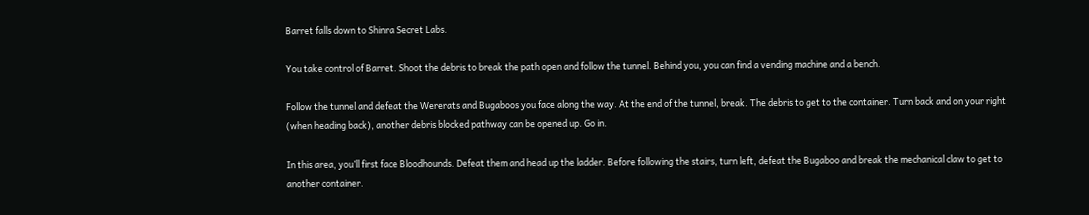Barret falls down to Shinra Secret Labs.

You take control of Barret. Shoot the debris to break the path open and follow the tunnel. Behind you, you can find a vending machine and a bench.

Follow the tunnel and defeat the Wererats and Bugaboos you face along the way. At the end of the tunnel, break. The debris to get to the container. Turn back and on your right (when heading back), another debris blocked pathway can be opened up. Go in.

In this area, you’ll first face Bloodhounds. Defeat them and head up the ladder. Before following the stairs, turn left, defeat the Bugaboo and break the mechanical claw to get to another container.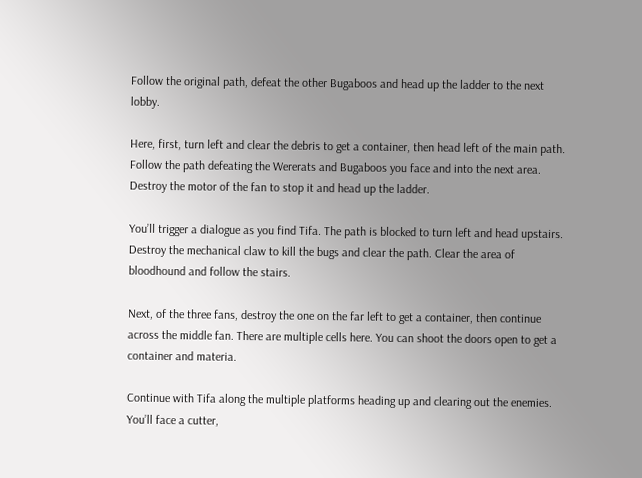Follow the original path, defeat the other Bugaboos and head up the ladder to the next lobby.

Here, first, turn left and clear the debris to get a container, then head left of the main path. Follow the path defeating the Wererats and Bugaboos you face and into the next area. Destroy the motor of the fan to stop it and head up the ladder.

You’ll trigger a dialogue as you find Tifa. The path is blocked to turn left and head upstairs. Destroy the mechanical claw to kill the bugs and clear the path. Clear the area of bloodhound and follow the stairs.

Next, of the three fans, destroy the one on the far left to get a container, then continue across the middle fan. There are multiple cells here. You can shoot the doors open to get a container and materia.

Continue with Tifa along the multiple platforms heading up and clearing out the enemies. You’ll face a cutter,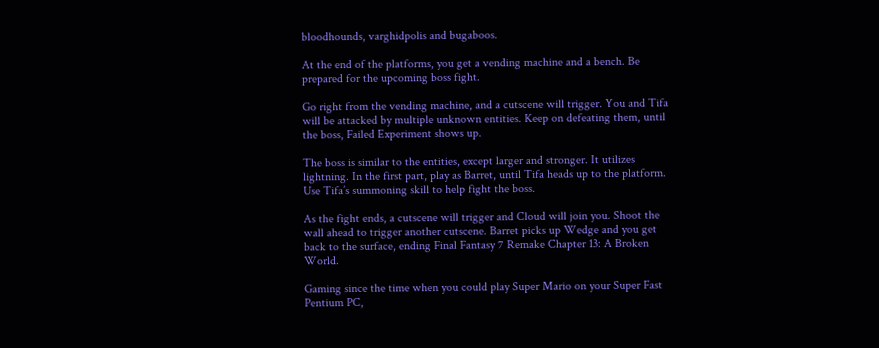bloodhounds, varghidpolis and bugaboos.

At the end of the platforms, you get a vending machine and a bench. Be prepared for the upcoming boss fight.

Go right from the vending machine, and a cutscene will trigger. You and Tifa will be attacked by multiple unknown entities. Keep on defeating them, until the boss, Failed Experiment shows up.

The boss is similar to the entities, except larger and stronger. It utilizes lightning. In the first part, play as Barret, until Tifa heads up to the platform. Use Tifa’s summoning skill to help fight the boss.

As the fight ends, a cutscene will trigger and Cloud will join you. Shoot the wall ahead to trigger another cutscene. Barret picks up Wedge and you get back to the surface, ending Final Fantasy 7 Remake Chapter 13: A Broken World.

Gaming since the time when you could play Super Mario on your Super Fast Pentium PC,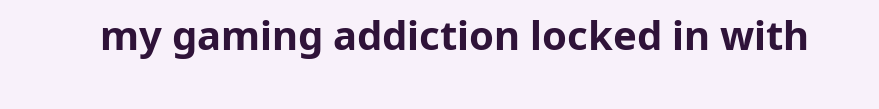my gaming addiction locked in with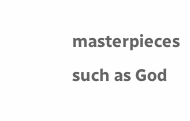masterpieces such as God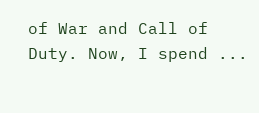of War and Call of Duty. Now, I spend ...